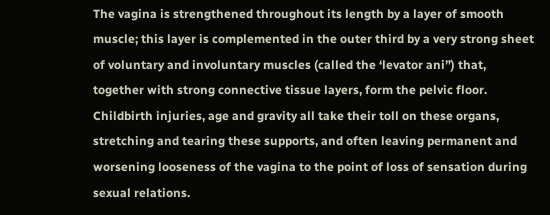The vagina is strengthened throughout its length by a layer of smooth muscle; this layer is complemented in the outer third by a very strong sheet of voluntary and involuntary muscles (called the ‘levator ani”) that, together with strong connective tissue layers, form the pelvic floor. Childbirth injuries, age and gravity all take their toll on these organs, stretching and tearing these supports, and often leaving permanent and worsening looseness of the vagina to the point of loss of sensation during sexual relations.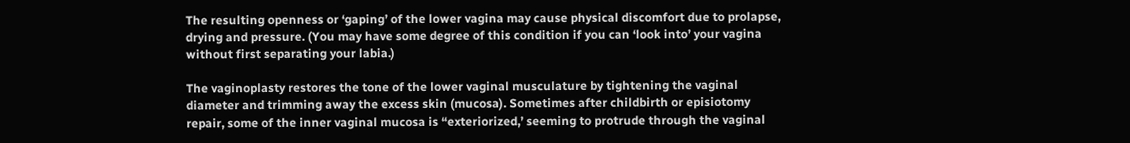The resulting openness or ‘gaping’ of the lower vagina may cause physical discomfort due to prolapse, drying and pressure. (You may have some degree of this condition if you can ‘look into’ your vagina without first separating your labia.)

The vaginoplasty restores the tone of the lower vaginal musculature by tightening the vaginal diameter and trimming away the excess skin (mucosa). Sometimes after childbirth or episiotomy repair, some of the inner vaginal mucosa is “exteriorized,’ seeming to protrude through the vaginal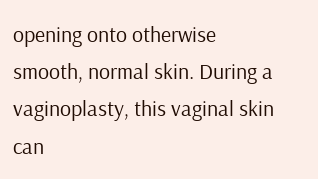opening onto otherwise smooth, normal skin. During a vaginoplasty, this vaginal skin can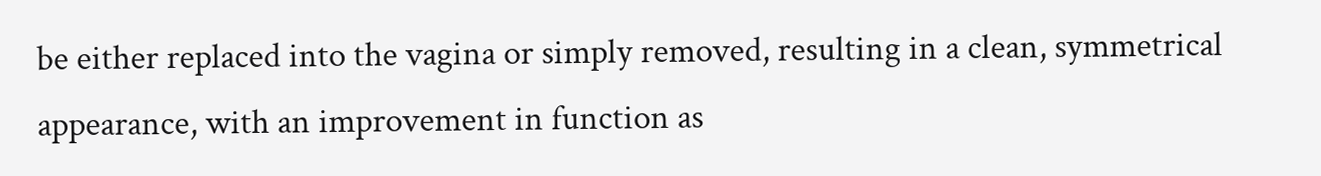be either replaced into the vagina or simply removed, resulting in a clean, symmetrical appearance, with an improvement in function as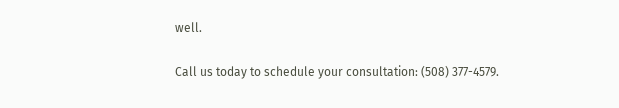well.

Call us today to schedule your consultation: (508) 377-4579.